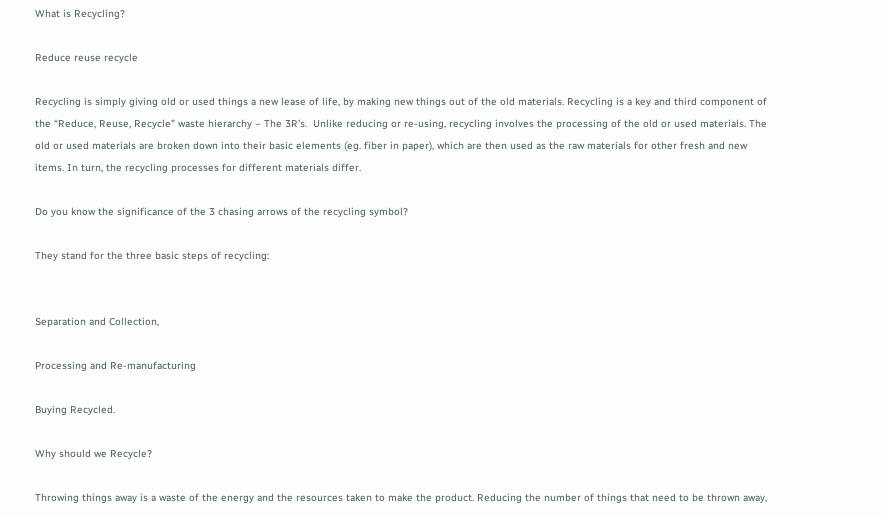What is Recycling?

Reduce reuse recycle

Recycling is simply giving old or used things a new lease of life, by making new things out of the old materials. Recycling is a key and third component of the “Reduce, Reuse, Recycle” waste hierarchy – The 3R’s.  Unlike reducing or re-using, recycling involves the processing of the old or used materials. The old or used materials are broken down into their basic elements (eg. fiber in paper), which are then used as the raw materials for other fresh and new items. In turn, the recycling processes for different materials differ.

Do you know the significance of the 3 chasing arrows of the recycling symbol?

They stand for the three basic steps of recycling:


Separation and Collection,

Processing and Re-manufacturing

Buying Recycled.

Why should we Recycle?

Throwing things away is a waste of the energy and the resources taken to make the product. Reducing the number of things that need to be thrown away,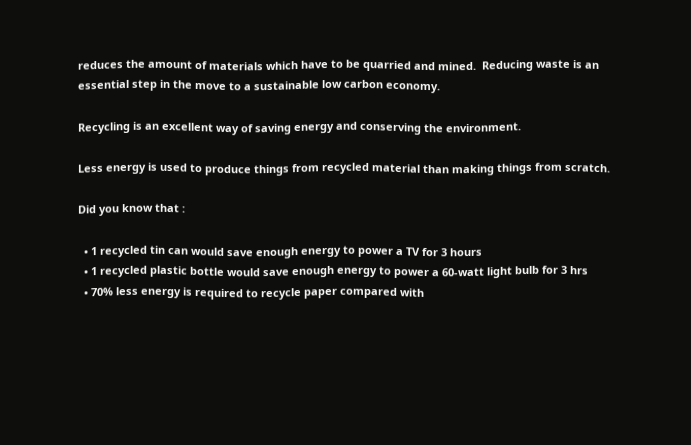reduces the amount of materials which have to be quarried and mined.  Reducing waste is an essential step in the move to a sustainable low carbon economy.

Recycling is an excellent way of saving energy and conserving the environment.

Less energy is used to produce things from recycled material than making things from scratch.

Did you know that :

  • 1 recycled tin can would save enough energy to power a TV for 3 hours
  • 1 recycled plastic bottle would save enough energy to power a 60-watt light bulb for 3 hrs
  • 70% less energy is required to recycle paper compared with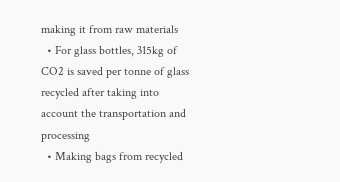making it from raw materials
  • For glass bottles, 315kg of CO2 is saved per tonne of glass recycled after taking into account the transportation and processing
  • Making bags from recycled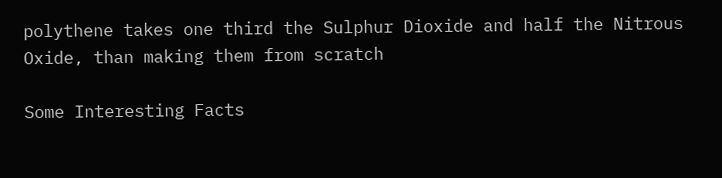polythene takes one third the Sulphur Dioxide and half the Nitrous Oxide, than making them from scratch

Some Interesting Facts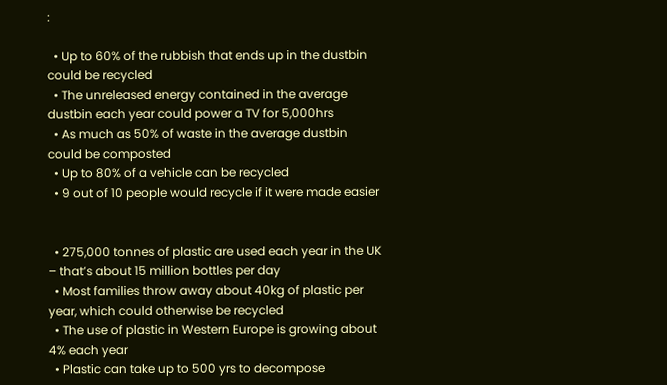:

  • Up to 60% of the rubbish that ends up in the dustbin could be recycled
  • The unreleased energy contained in the average dustbin each year could power a TV for 5,000hrs
  • As much as 50% of waste in the average dustbin could be composted
  • Up to 80% of a vehicle can be recycled
  • 9 out of 10 people would recycle if it were made easier


  • 275,000 tonnes of plastic are used each year in the UK – that’s about 15 million bottles per day
  • Most families throw away about 40kg of plastic per year, which could otherwise be recycled
  • The use of plastic in Western Europe is growing about 4% each year
  • Plastic can take up to 500 yrs to decompose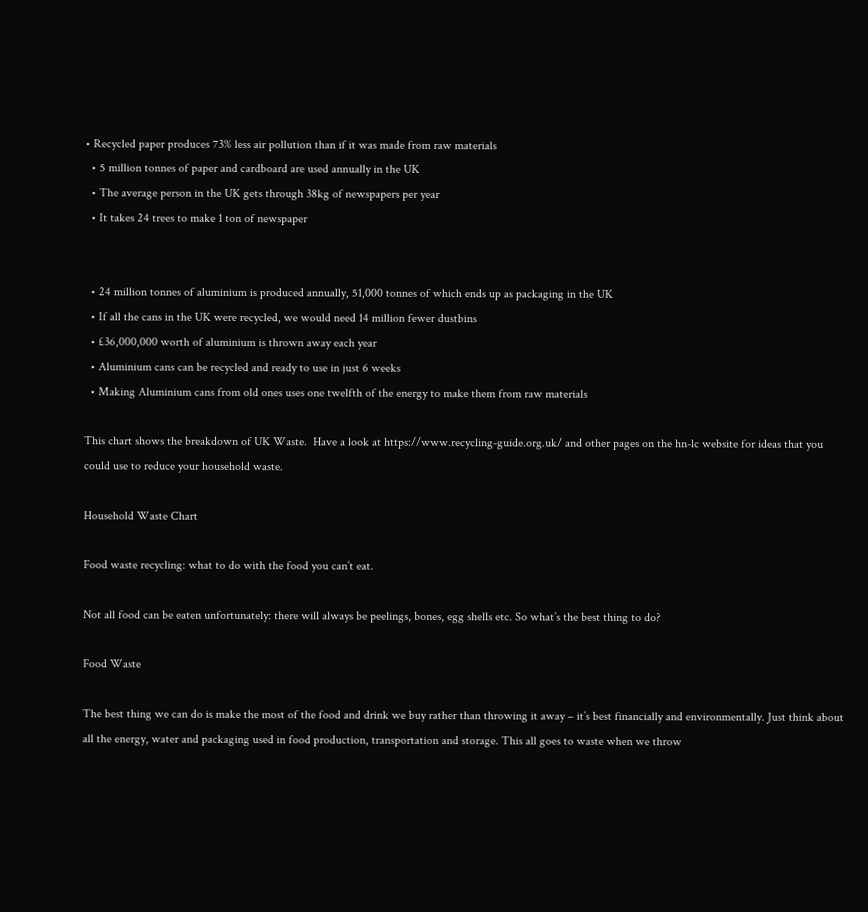• Recycled paper produces 73% less air pollution than if it was made from raw materials
  • 5 million tonnes of paper and cardboard are used annually in the UK
  • The average person in the UK gets through 38kg of newspapers per year
  • It takes 24 trees to make 1 ton of newspaper


  • 24 million tonnes of aluminium is produced annually, 51,000 tonnes of which ends up as packaging in the UK
  • If all the cans in the UK were recycled, we would need 14 million fewer dustbins
  • £36,000,000 worth of aluminium is thrown away each year
  • Aluminium cans can be recycled and ready to use in just 6 weeks
  • Making Aluminium cans from old ones uses one twelfth of the energy to make them from raw materials

This chart shows the breakdown of UK Waste.  Have a look at https://www.recycling-guide.org.uk/ and other pages on the hn-lc website for ideas that you could use to reduce your household waste.

Household Waste Chart

Food waste recycling: what to do with the food you can’t eat.

Not all food can be eaten unfortunately: there will always be peelings, bones, egg shells etc. So what’s the best thing to do?

Food Waste

The best thing we can do is make the most of the food and drink we buy rather than throwing it away – it’s best financially and environmentally. Just think about all the energy, water and packaging used in food production, transportation and storage. This all goes to waste when we throw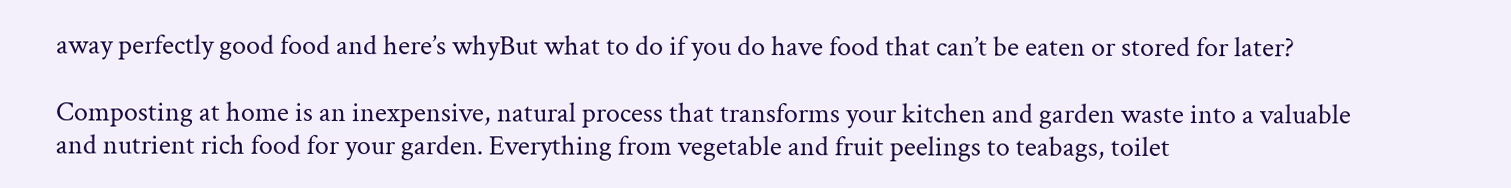away perfectly good food and here’s whyBut what to do if you do have food that can’t be eaten or stored for later?

Composting at home is an inexpensive, natural process that transforms your kitchen and garden waste into a valuable and nutrient rich food for your garden. Everything from vegetable and fruit peelings to teabags, toilet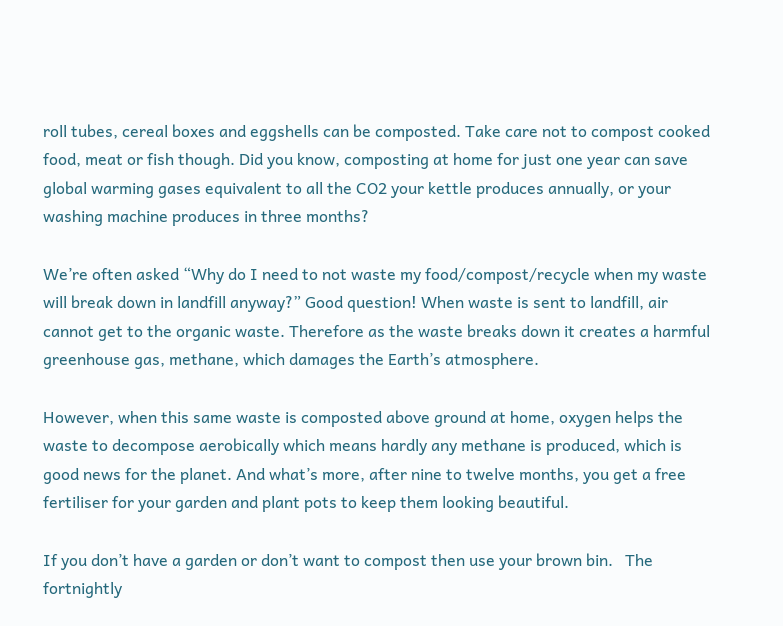roll tubes, cereal boxes and eggshells can be composted. Take care not to compost cooked food, meat or fish though. Did you know, composting at home for just one year can save global warming gases equivalent to all the CO2 your kettle produces annually, or your washing machine produces in three months?

We’re often asked “Why do I need to not waste my food/compost/recycle when my waste will break down in landfill anyway?” Good question! When waste is sent to landfill, air cannot get to the organic waste. Therefore as the waste breaks down it creates a harmful greenhouse gas, methane, which damages the Earth’s atmosphere.

However, when this same waste is composted above ground at home, oxygen helps the waste to decompose aerobically which means hardly any methane is produced, which is good news for the planet. And what’s more, after nine to twelve months, you get a free fertiliser for your garden and plant pots to keep them looking beautiful.

If you don’t have a garden or don’t want to compost then use your brown bin.   The fortnightly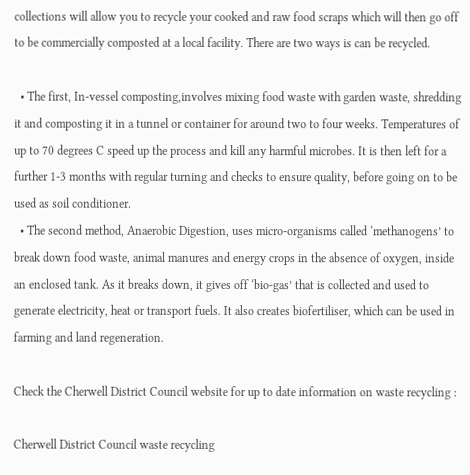collections will allow you to recycle your cooked and raw food scraps which will then go off to be commercially composted at a local facility. There are two ways is can be recycled.

  • The first, In-vessel composting,involves mixing food waste with garden waste, shredding it and composting it in a tunnel or container for around two to four weeks. Temperatures of up to 70 degrees C speed up the process and kill any harmful microbes. It is then left for a further 1-3 months with regular turning and checks to ensure quality, before going on to be used as soil conditioner.
  • The second method, Anaerobic Digestion, uses micro-organisms called ‘methanogens’ to break down food waste, animal manures and energy crops in the absence of oxygen, inside an enclosed tank. As it breaks down, it gives off ‘bio-gas’ that is collected and used to generate electricity, heat or transport fuels. It also creates biofertiliser, which can be used in farming and land regeneration.

Check the Cherwell District Council website for up to date information on waste recycling :

Cherwell District Council waste recycling